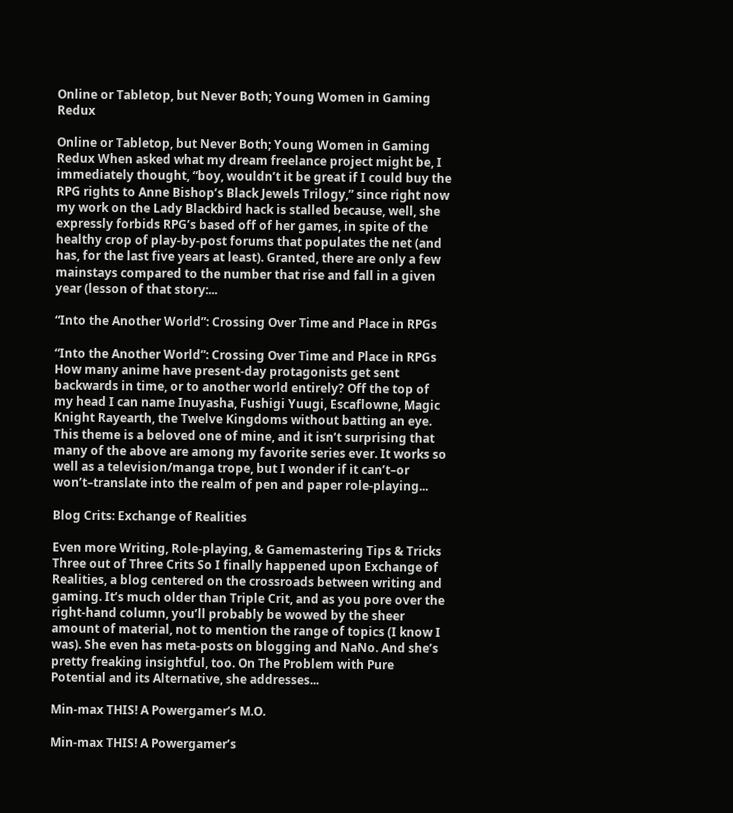Online or Tabletop, but Never Both; Young Women in Gaming Redux

Online or Tabletop, but Never Both; Young Women in Gaming Redux When asked what my dream freelance project might be, I immediately thought, “boy, wouldn’t it be great if I could buy the RPG rights to Anne Bishop’s Black Jewels Trilogy,” since right now my work on the Lady Blackbird hack is stalled because, well, she expressly forbids RPG’s based off of her games, in spite of the healthy crop of play-by-post forums that populates the net (and has, for the last five years at least). Granted, there are only a few mainstays compared to the number that rise and fall in a given year (lesson of that story:...

“Into the Another World”: Crossing Over Time and Place in RPGs

“Into the Another World”: Crossing Over Time and Place in RPGs How many anime have present-day protagonists get sent backwards in time, or to another world entirely? Off the top of my head I can name Inuyasha, Fushigi Yuugi, Escaflowne, Magic Knight Rayearth, the Twelve Kingdoms without batting an eye. This theme is a beloved one of mine, and it isn’t surprising that many of the above are among my favorite series ever. It works so well as a television/manga trope, but I wonder if it can’t–or won’t–translate into the realm of pen and paper role-playing...

Blog Crits: Exchange of Realities

Even more Writing, Role-playing, & Gamemastering Tips & Tricks Three out of Three Crits So I finally happened upon Exchange of Realities, a blog centered on the crossroads between writing and gaming. It’s much older than Triple Crit, and as you pore over the right-hand column, you’ll probably be wowed by the sheer amount of material, not to mention the range of topics (I know I was). She even has meta-posts on blogging and NaNo. And she’s pretty freaking insightful, too. On The Problem with Pure Potential and its Alternative, she addresses...

Min-max THIS! A Powergamer’s M.O.

Min-max THIS! A Powergamer’s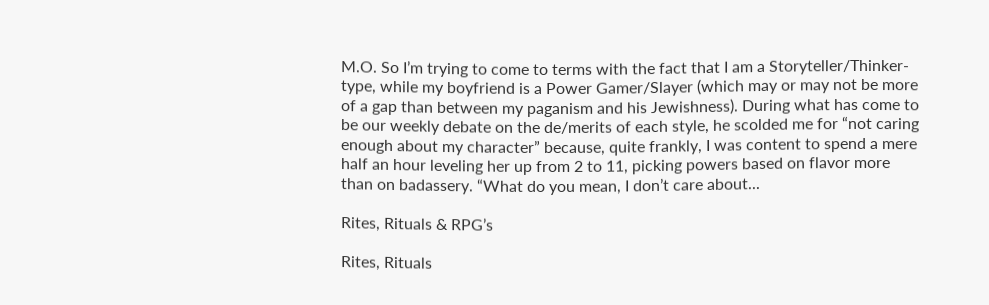M.O. So I’m trying to come to terms with the fact that I am a Storyteller/Thinker-type, while my boyfriend is a Power Gamer/Slayer (which may or may not be more of a gap than between my paganism and his Jewishness). During what has come to be our weekly debate on the de/merits of each style, he scolded me for “not caring enough about my character” because, quite frankly, I was content to spend a mere half an hour leveling her up from 2 to 11, picking powers based on flavor more than on badassery. “What do you mean, I don’t care about...

Rites, Rituals & RPG’s

Rites, Rituals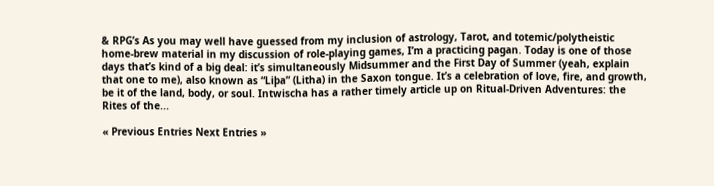& RPG’s As you may well have guessed from my inclusion of astrology, Tarot, and totemic/polytheistic home-brew material in my discussion of role-playing games, I’m a practicing pagan. Today is one of those days that’s kind of a big deal: it’s simultaneously Midsummer and the First Day of Summer (yeah, explain that one to me), also known as “Liþa” (Litha) in the Saxon tongue. It’s a celebration of love, fire, and growth, be it of the land, body, or soul. Intwischa has a rather timely article up on Ritual-Driven Adventures: the Rites of the...

« Previous Entries Next Entries »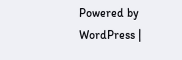Powered by WordPress |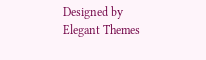Designed by Elegant Themes